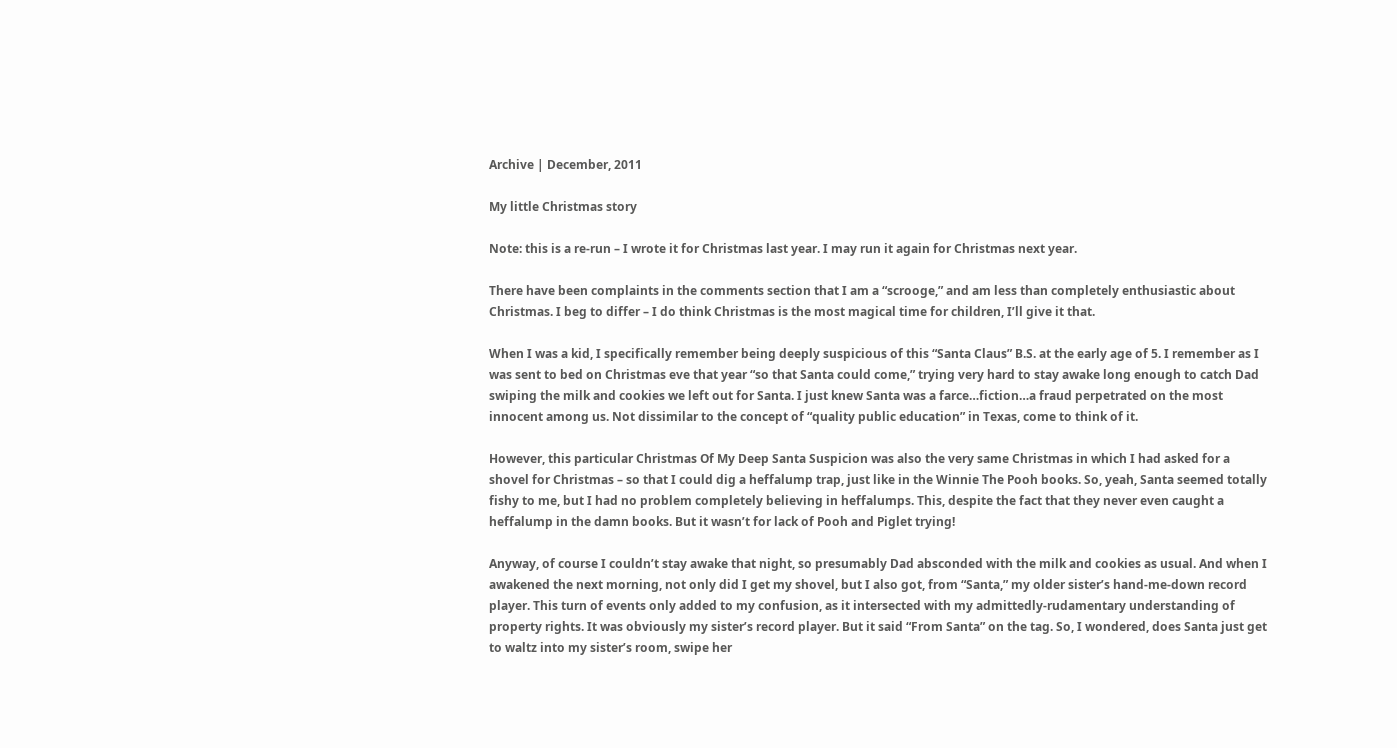Archive | December, 2011

My little Christmas story

Note: this is a re-run – I wrote it for Christmas last year. I may run it again for Christmas next year.

There have been complaints in the comments section that I am a “scrooge,” and am less than completely enthusiastic about Christmas. I beg to differ – I do think Christmas is the most magical time for children, I’ll give it that.

When I was a kid, I specifically remember being deeply suspicious of this “Santa Claus” B.S. at the early age of 5. I remember as I was sent to bed on Christmas eve that year “so that Santa could come,” trying very hard to stay awake long enough to catch Dad swiping the milk and cookies we left out for Santa. I just knew Santa was a farce…fiction…a fraud perpetrated on the most innocent among us. Not dissimilar to the concept of “quality public education” in Texas, come to think of it.

However, this particular Christmas Of My Deep Santa Suspicion was also the very same Christmas in which I had asked for a shovel for Christmas – so that I could dig a heffalump trap, just like in the Winnie The Pooh books. So, yeah, Santa seemed totally fishy to me, but I had no problem completely believing in heffalumps. This, despite the fact that they never even caught a heffalump in the damn books. But it wasn’t for lack of Pooh and Piglet trying!

Anyway, of course I couldn’t stay awake that night, so presumably Dad absconded with the milk and cookies as usual. And when I awakened the next morning, not only did I get my shovel, but I also got, from “Santa,” my older sister’s hand-me-down record player. This turn of events only added to my confusion, as it intersected with my admittedly-rudamentary understanding of property rights. It was obviously my sister’s record player. But it said “From Santa” on the tag. So, I wondered, does Santa just get to waltz into my sister’s room, swipe her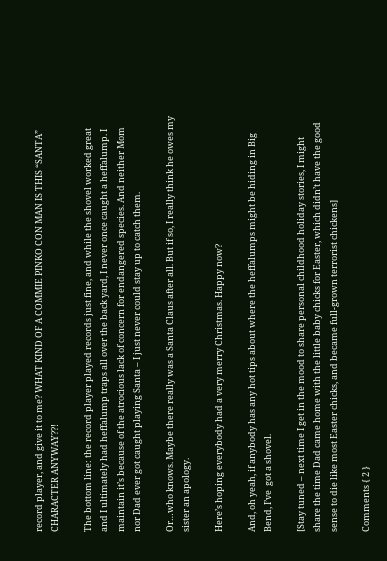record player, and give it to me? WHAT KIND OF A COMMIE PINKO CON MAN IS THIS “SANTA” CHARACTER ANYWAY??!

The bottom line: the record player played records just fine, and while the shovel worked great and I ultimately had heffalump traps all over the back yard, I never once caught a heffalump. I maintain it’s because of the atrocious lack of concern for endangered species. And neither Mom nor Dad ever got caught playing Santa – I just never could stay up to catch them.

Or…who knows. Maybe there really was a Santa Claus after all. But if so, I really think he owes my sister an apology.

Here’s hoping everybody had a very merry Christmas. Happy now?

And, oh yeah, if anybody has any hot tips about where the heffalumps might be hiding in Big Bend, I’ve  got a shovel.

[Stay tuned – next time I get in the mood to share personal childhood holiday stories, I might share the time Dad came home with the little baby chicks for Easter, which didn’t have the good sense to die like most Easter chicks, and became full-grown terrorist chickens]

Comments { 2 }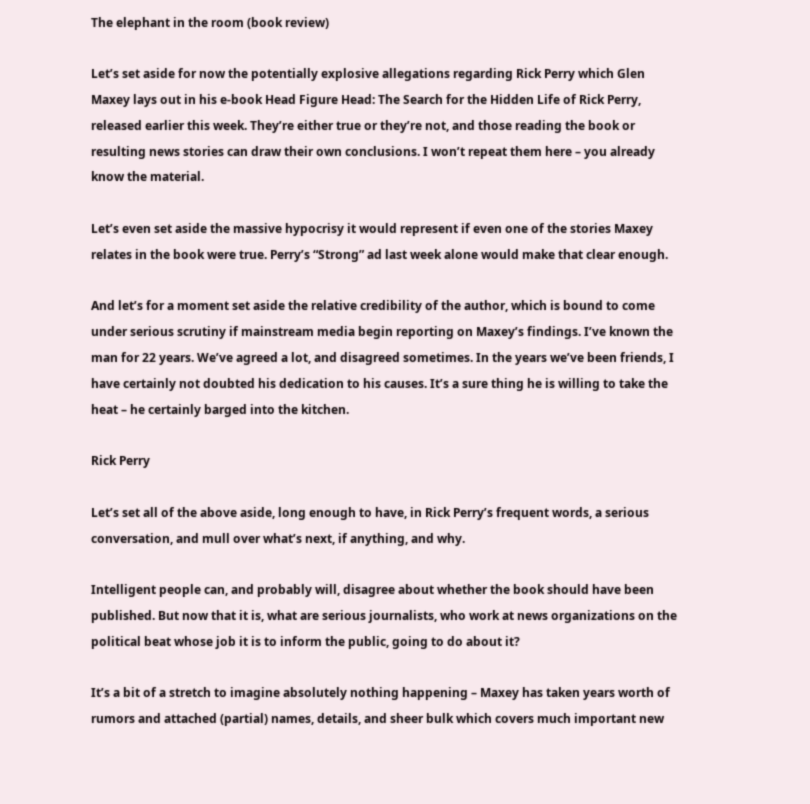The elephant in the room (book review)

Let’s set aside for now the potentially explosive allegations regarding Rick Perry which Glen Maxey lays out in his e-book Head Figure Head: The Search for the Hidden Life of Rick Perry, released earlier this week. They’re either true or they’re not, and those reading the book or resulting news stories can draw their own conclusions. I won’t repeat them here – you already know the material.

Let’s even set aside the massive hypocrisy it would represent if even one of the stories Maxey relates in the book were true. Perry’s “Strong” ad last week alone would make that clear enough.

And let’s for a moment set aside the relative credibility of the author, which is bound to come under serious scrutiny if mainstream media begin reporting on Maxey’s findings. I’ve known the man for 22 years. We’ve agreed a lot, and disagreed sometimes. In the years we’ve been friends, I have certainly not doubted his dedication to his causes. It’s a sure thing he is willing to take the heat – he certainly barged into the kitchen.

Rick Perry

Let’s set all of the above aside, long enough to have, in Rick Perry’s frequent words, a serious conversation, and mull over what’s next, if anything, and why.

Intelligent people can, and probably will, disagree about whether the book should have been published. But now that it is, what are serious journalists, who work at news organizations on the political beat whose job it is to inform the public, going to do about it?

It’s a bit of a stretch to imagine absolutely nothing happening – Maxey has taken years worth of rumors and attached (partial) names, details, and sheer bulk which covers much important new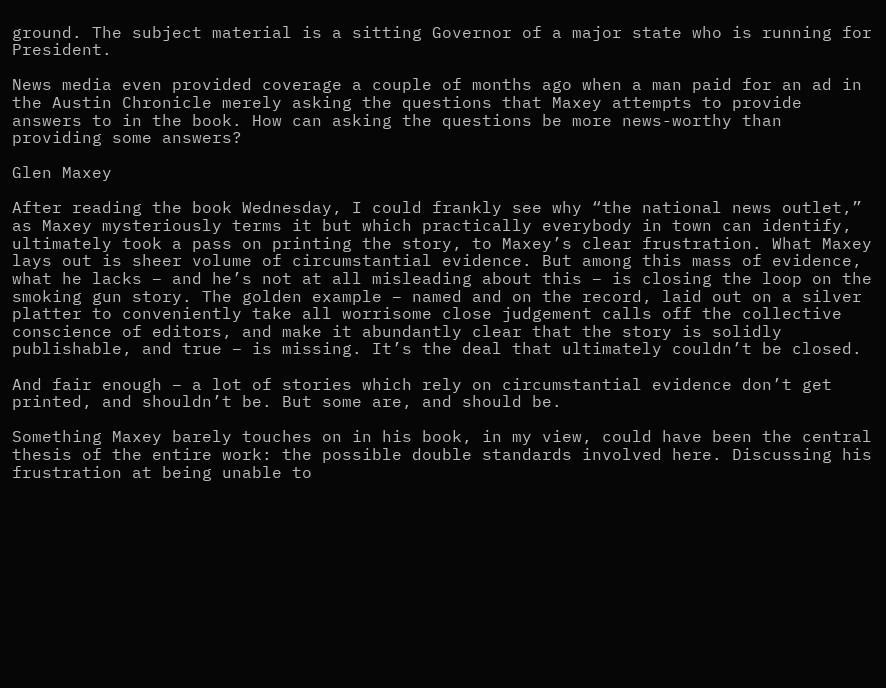ground. The subject material is a sitting Governor of a major state who is running for President.

News media even provided coverage a couple of months ago when a man paid for an ad in the Austin Chronicle merely asking the questions that Maxey attempts to provide answers to in the book. How can asking the questions be more news-worthy than providing some answers?

Glen Maxey

After reading the book Wednesday, I could frankly see why “the national news outlet,” as Maxey mysteriously terms it but which practically everybody in town can identify, ultimately took a pass on printing the story, to Maxey’s clear frustration. What Maxey lays out is sheer volume of circumstantial evidence. But among this mass of evidence, what he lacks – and he’s not at all misleading about this – is closing the loop on the smoking gun story. The golden example – named and on the record, laid out on a silver platter to conveniently take all worrisome close judgement calls off the collective conscience of editors, and make it abundantly clear that the story is solidly publishable, and true – is missing. It’s the deal that ultimately couldn’t be closed.

And fair enough – a lot of stories which rely on circumstantial evidence don’t get printed, and shouldn’t be. But some are, and should be.

Something Maxey barely touches on in his book, in my view, could have been the central thesis of the entire work: the possible double standards involved here. Discussing his frustration at being unable to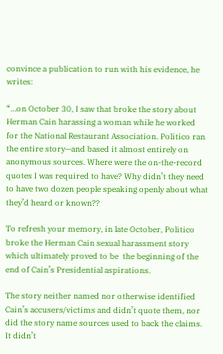convince a publication to run with his evidence, he writes:

“…on October 30, I saw that broke the story about Herman Cain harassing a woman while he worked for the National Restaurant Association. Politico ran the entire story—and based it almost entirely on anonymous sources. Where were the on-the-record quotes I was required to have? Why didn’t they need to have two dozen people speaking openly about what they’d heard or known??

To refresh your memory, in late October, Politico broke the Herman Cain sexual harassment story which ultimately proved to be  the beginning of the end of Cain’s Presidential aspirations.

The story neither named nor otherwise identified Cain’s accusers/victims and didn’t quote them, nor did the story name sources used to back the claims. It didn’t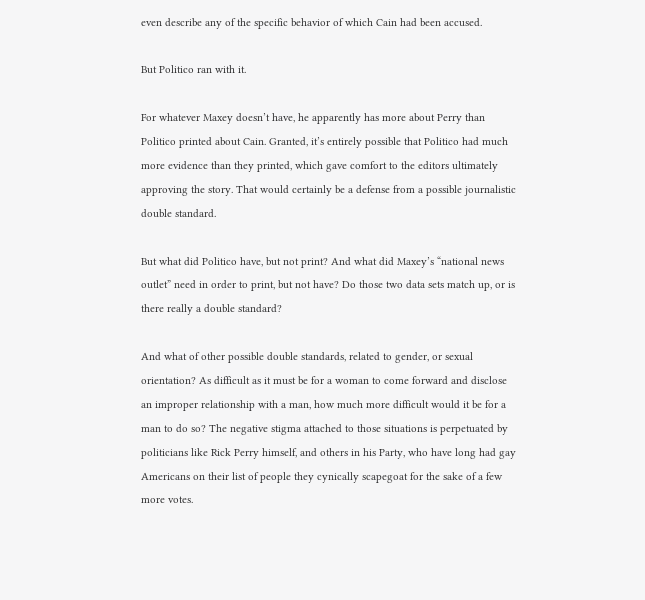even describe any of the specific behavior of which Cain had been accused.

But Politico ran with it.

For whatever Maxey doesn’t have, he apparently has more about Perry than Politico printed about Cain. Granted, it’s entirely possible that Politico had much more evidence than they printed, which gave comfort to the editors ultimately approving the story. That would certainly be a defense from a possible journalistic double standard.

But what did Politico have, but not print? And what did Maxey’s “national news outlet” need in order to print, but not have? Do those two data sets match up, or is there really a double standard?

And what of other possible double standards, related to gender, or sexual orientation? As difficult as it must be for a woman to come forward and disclose an improper relationship with a man, how much more difficult would it be for a man to do so? The negative stigma attached to those situations is perpetuated by politicians like Rick Perry himself, and others in his Party, who have long had gay Americans on their list of people they cynically scapegoat for the sake of a few more votes.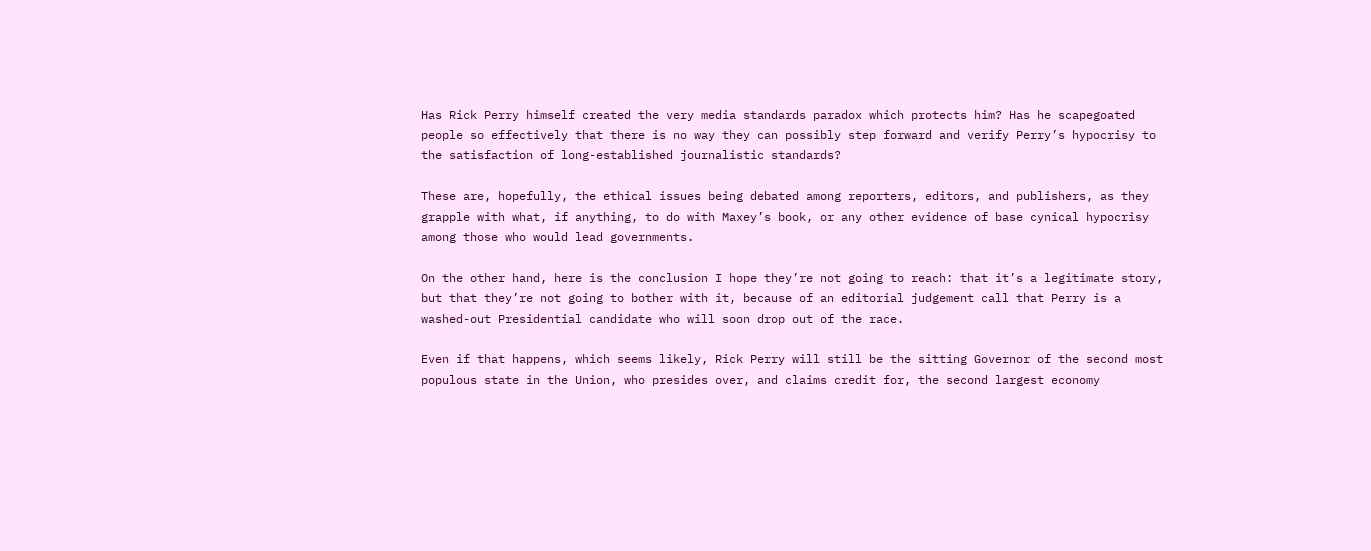Has Rick Perry himself created the very media standards paradox which protects him? Has he scapegoated people so effectively that there is no way they can possibly step forward and verify Perry’s hypocrisy to the satisfaction of long-established journalistic standards?

These are, hopefully, the ethical issues being debated among reporters, editors, and publishers, as they grapple with what, if anything, to do with Maxey’s book, or any other evidence of base cynical hypocrisy among those who would lead governments.

On the other hand, here is the conclusion I hope they’re not going to reach: that it’s a legitimate story, but that they’re not going to bother with it, because of an editorial judgement call that Perry is a washed-out Presidential candidate who will soon drop out of the race.

Even if that happens, which seems likely, Rick Perry will still be the sitting Governor of the second most populous state in the Union, who presides over, and claims credit for, the second largest economy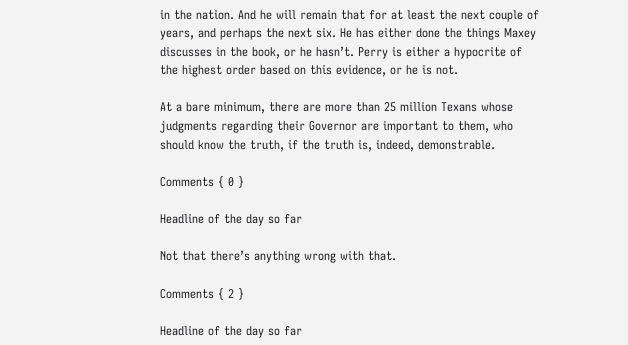in the nation. And he will remain that for at least the next couple of years, and perhaps the next six. He has either done the things Maxey discusses in the book, or he hasn’t. Perry is either a hypocrite of the highest order based on this evidence, or he is not.

At a bare minimum, there are more than 25 million Texans whose judgments regarding their Governor are important to them, who should know the truth, if the truth is, indeed, demonstrable.

Comments { 0 }

Headline of the day so far

Not that there’s anything wrong with that.

Comments { 2 }

Headline of the day so far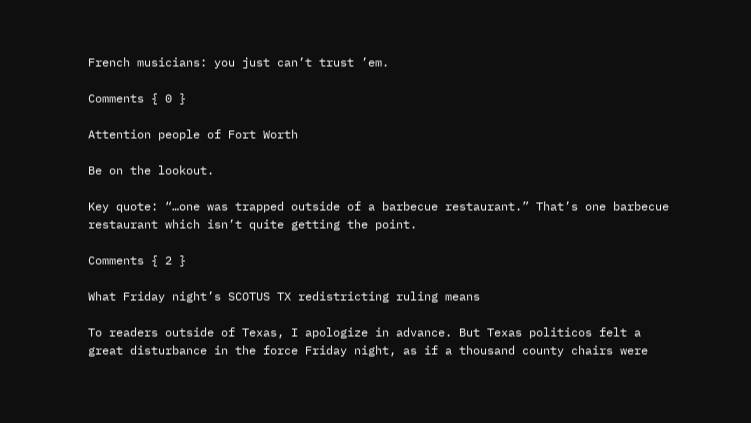French musicians: you just can’t trust ’em.

Comments { 0 }

Attention people of Fort Worth

Be on the lookout.

Key quote: “…one was trapped outside of a barbecue restaurant.” That’s one barbecue restaurant which isn’t quite getting the point.

Comments { 2 }

What Friday night’s SCOTUS TX redistricting ruling means

To readers outside of Texas, I apologize in advance. But Texas politicos felt a great disturbance in the force Friday night, as if a thousand county chairs were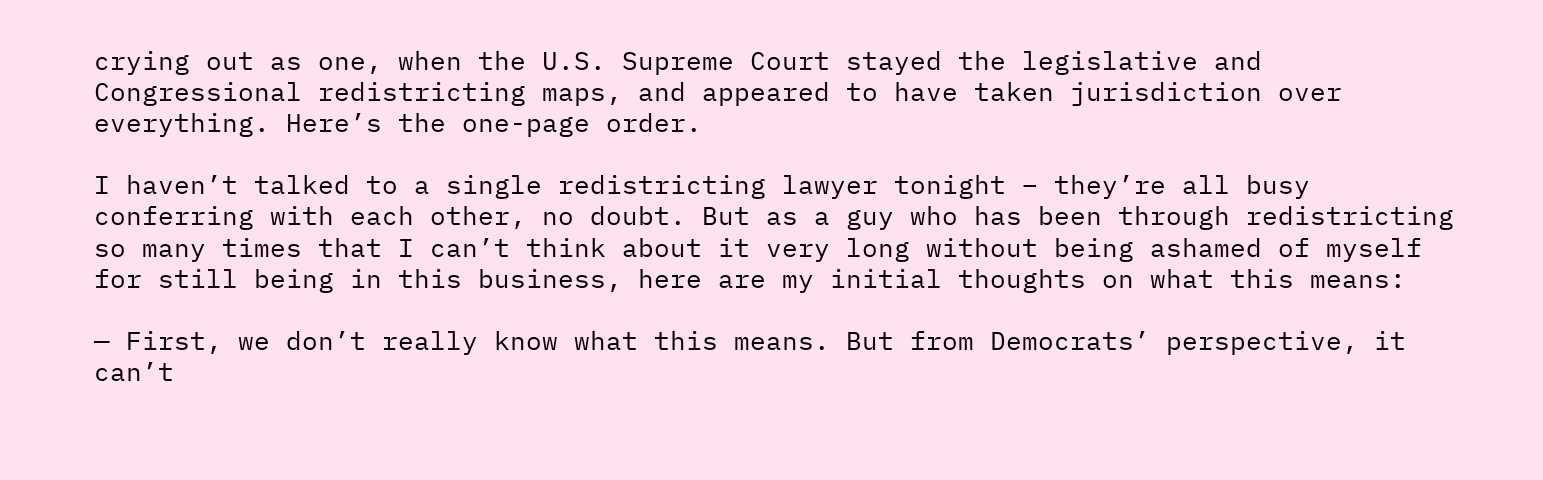crying out as one, when the U.S. Supreme Court stayed the legislative and Congressional redistricting maps, and appeared to have taken jurisdiction over everything. Here’s the one-page order.

I haven’t talked to a single redistricting lawyer tonight – they’re all busy conferring with each other, no doubt. But as a guy who has been through redistricting so many times that I can’t think about it very long without being ashamed of myself for still being in this business, here are my initial thoughts on what this means:

— First, we don’t really know what this means. But from Democrats’ perspective, it can’t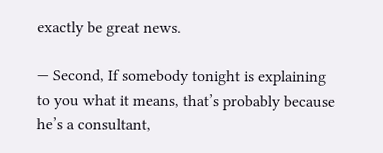exactly be great news.

— Second, If somebody tonight is explaining to you what it means, that’s probably because he’s a consultant,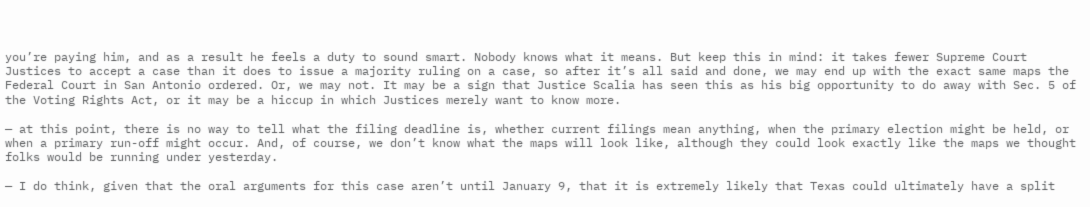you’re paying him, and as a result he feels a duty to sound smart. Nobody knows what it means. But keep this in mind: it takes fewer Supreme Court Justices to accept a case than it does to issue a majority ruling on a case, so after it’s all said and done, we may end up with the exact same maps the Federal Court in San Antonio ordered. Or, we may not. It may be a sign that Justice Scalia has seen this as his big opportunity to do away with Sec. 5 of the Voting Rights Act, or it may be a hiccup in which Justices merely want to know more.

— at this point, there is no way to tell what the filing deadline is, whether current filings mean anything, when the primary election might be held, or when a primary run-off might occur. And, of course, we don’t know what the maps will look like, although they could look exactly like the maps we thought folks would be running under yesterday.

— I do think, given that the oral arguments for this case aren’t until January 9, that it is extremely likely that Texas could ultimately have a split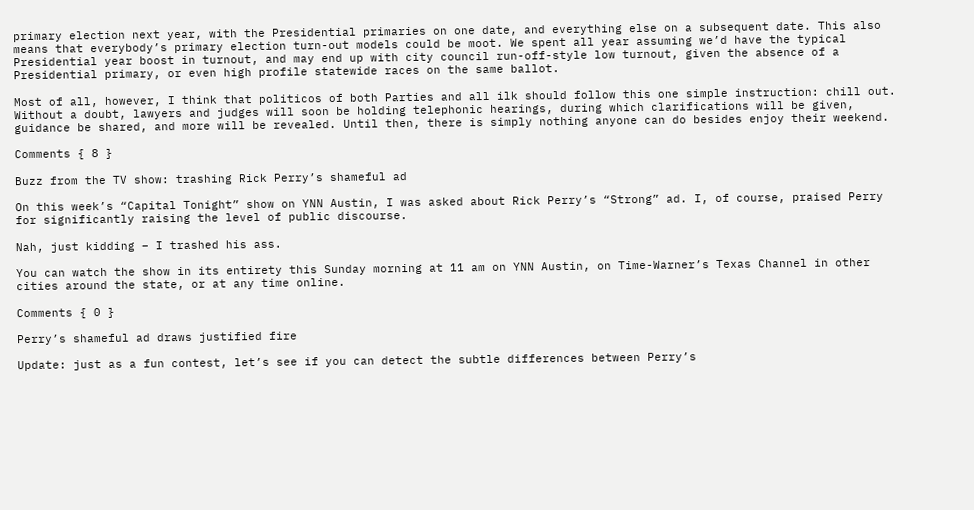primary election next year, with the Presidential primaries on one date, and everything else on a subsequent date. This also means that everybody’s primary election turn-out models could be moot. We spent all year assuming we’d have the typical Presidential year boost in turnout, and may end up with city council run-off-style low turnout, given the absence of a Presidential primary, or even high profile statewide races on the same ballot.

Most of all, however, I think that politicos of both Parties and all ilk should follow this one simple instruction: chill out. Without a doubt, lawyers and judges will soon be holding telephonic hearings, during which clarifications will be given, guidance be shared, and more will be revealed. Until then, there is simply nothing anyone can do besides enjoy their weekend.

Comments { 8 }

Buzz from the TV show: trashing Rick Perry’s shameful ad

On this week’s “Capital Tonight” show on YNN Austin, I was asked about Rick Perry’s “Strong” ad. I, of course, praised Perry for significantly raising the level of public discourse.

Nah, just kidding – I trashed his ass.

You can watch the show in its entirety this Sunday morning at 11 am on YNN Austin, on Time-Warner’s Texas Channel in other cities around the state, or at any time online.

Comments { 0 }

Perry’s shameful ad draws justified fire

Update: just as a fun contest, let’s see if you can detect the subtle differences between Perry’s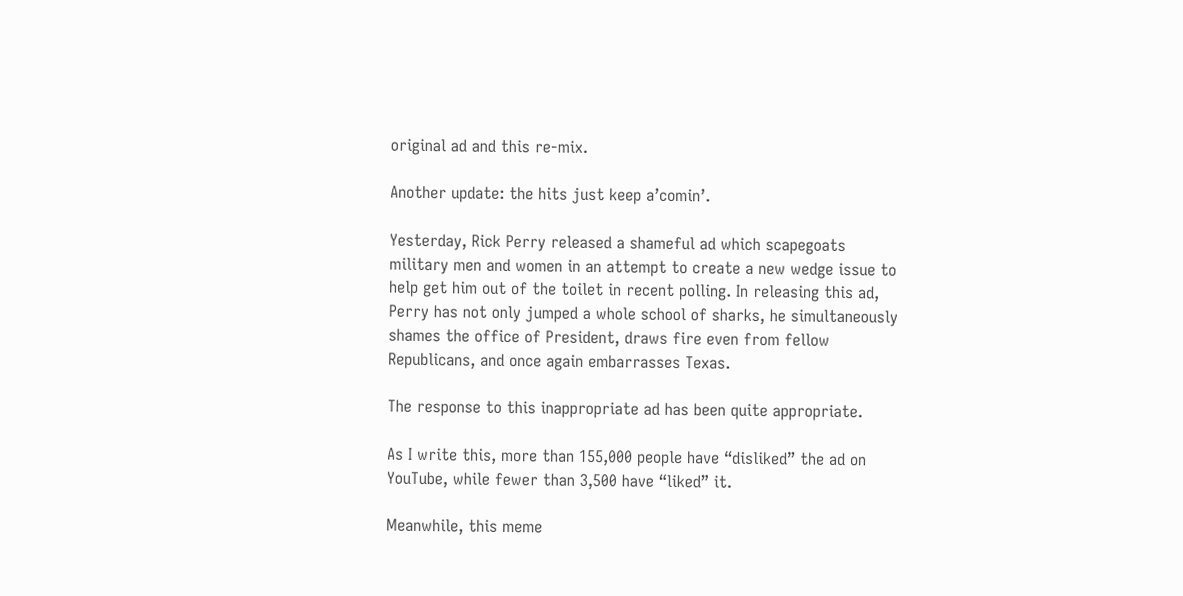original ad and this re-mix.

Another update: the hits just keep a’comin’.

Yesterday, Rick Perry released a shameful ad which scapegoats military men and women in an attempt to create a new wedge issue to help get him out of the toilet in recent polling. In releasing this ad, Perry has not only jumped a whole school of sharks, he simultaneously shames the office of President, draws fire even from fellow Republicans, and once again embarrasses Texas.

The response to this inappropriate ad has been quite appropriate.

As I write this, more than 155,000 people have “disliked” the ad on YouTube, while fewer than 3,500 have “liked” it.

Meanwhile, this meme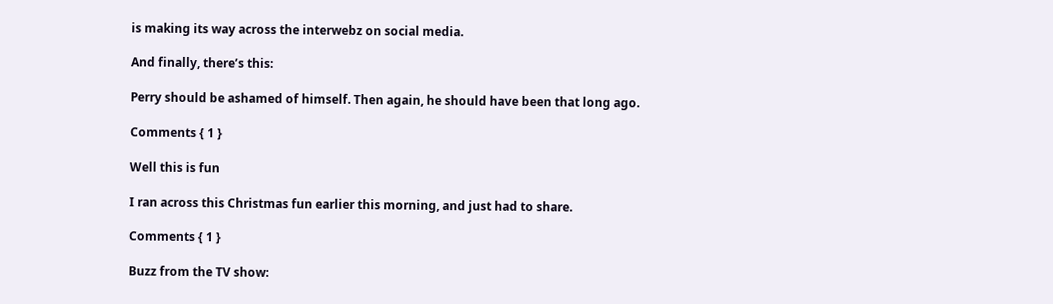is making its way across the interwebz on social media.

And finally, there’s this:

Perry should be ashamed of himself. Then again, he should have been that long ago.

Comments { 1 }

Well this is fun

I ran across this Christmas fun earlier this morning, and just had to share.

Comments { 1 }

Buzz from the TV show: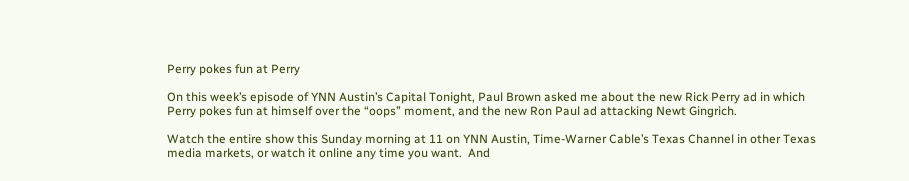Perry pokes fun at Perry

On this week’s episode of YNN Austin’s Capital Tonight, Paul Brown asked me about the new Rick Perry ad in which Perry pokes fun at himself over the “oops” moment, and the new Ron Paul ad attacking Newt Gingrich.

Watch the entire show this Sunday morning at 11 on YNN Austin, Time-Warner Cable’s Texas Channel in other Texas media markets, or watch it online any time you want.  And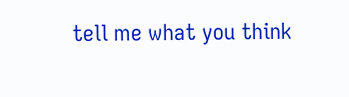tell me what you think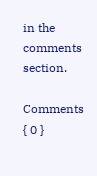in the comments section.

Comments { 0 }